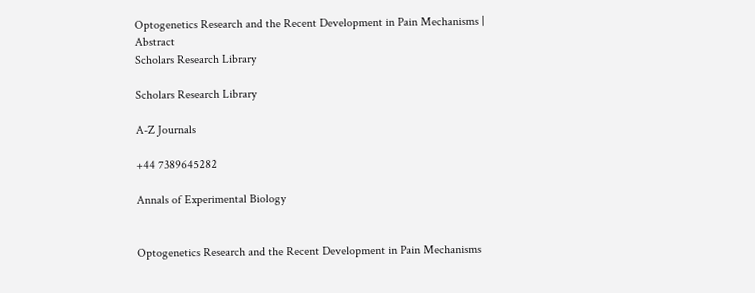Optogenetics Research and the Recent Development in Pain Mechanisms | Abstract
Scholars Research Library

Scholars Research Library

A-Z Journals

+44 7389645282

Annals of Experimental Biology


Optogenetics Research and the Recent Development in Pain Mechanisms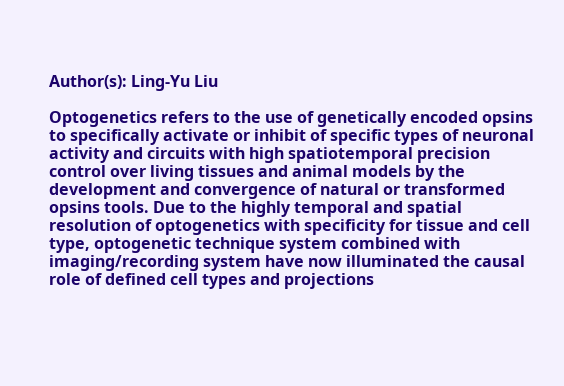Author(s): Ling-Yu Liu

Optogenetics refers to the use of genetically encoded opsins to specifically activate or inhibit of specific types of neuronal activity and circuits with high spatiotemporal precision control over living tissues and animal models by the development and convergence of natural or transformed opsins tools. Due to the highly temporal and spatial resolution of optogenetics with specificity for tissue and cell type, optogenetic technique system combined with imaging/recording system have now illuminated the causal role of defined cell types and projections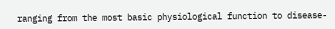ranging from the most basic physiological function to disease-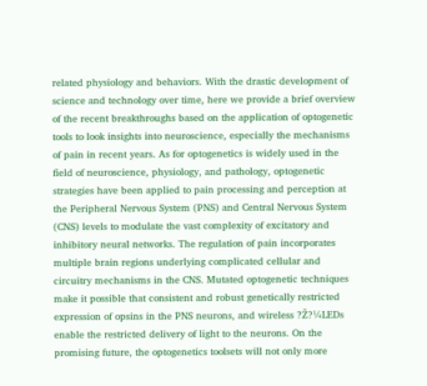related physiology and behaviors. With the drastic development of science and technology over time, here we provide a brief overview of the recent breakthroughs based on the application of optogenetic tools to look insights into neuroscience, especially the mechanisms of pain in recent years. As for optogenetics is widely used in the field of neuroscience, physiology, and pathology, optogenetic strategies have been applied to pain processing and perception at the Peripheral Nervous System (PNS) and Central Nervous System (CNS) levels to modulate the vast complexity of excitatory and inhibitory neural networks. The regulation of pain incorporates multiple brain regions underlying complicated cellular and circuitry mechanisms in the CNS. Mutated optogenetic techniques make it possible that consistent and robust genetically restricted expression of opsins in the PNS neurons, and wireless ?Ž?¼LEDs enable the restricted delivery of light to the neurons. On the promising future, the optogenetics toolsets will not only more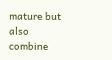mature but also combine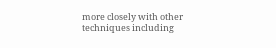more closely with other techniques including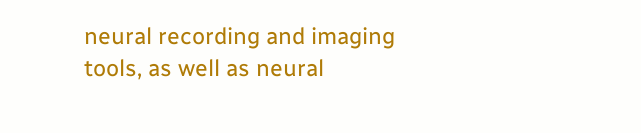neural recording and imaging tools, as well as neural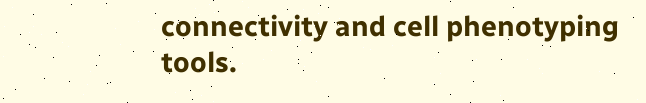connectivity and cell phenotyping tools.